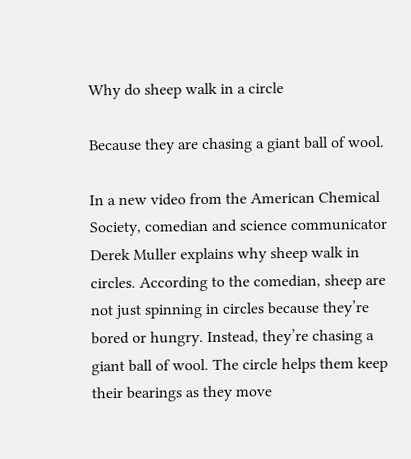Why do sheep walk in a circle

Because they are chasing a giant ball of wool.

In a new video from the American Chemical Society, comedian and science communicator Derek Muller explains why sheep walk in circles. According to the comedian, sheep are not just spinning in circles because they’re bored or hungry. Instead, they’re chasing a giant ball of wool. The circle helps them keep their bearings as they move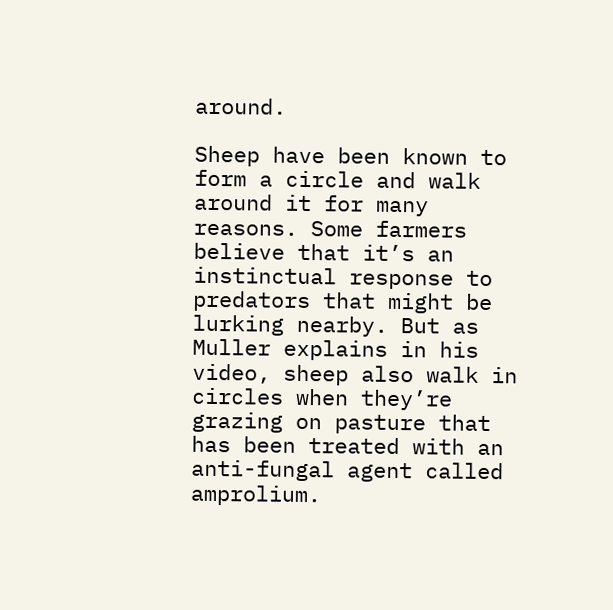around.

Sheep have been known to form a circle and walk around it for many reasons. Some farmers believe that it’s an instinctual response to predators that might be lurking nearby. But as Muller explains in his video, sheep also walk in circles when they’re grazing on pasture that has been treated with an anti-fungal agent called amprolium.